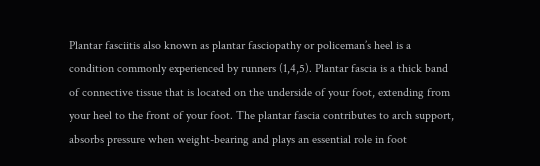Plantar fasciitis also known as plantar fasciopathy or policeman’s heel is a condition commonly experienced by runners (1,4,5). Plantar fascia is a thick band of connective tissue that is located on the underside of your foot, extending from your heel to the front of your foot. The plantar fascia contributes to arch support, absorbs pressure when weight-bearing and plays an essential role in foot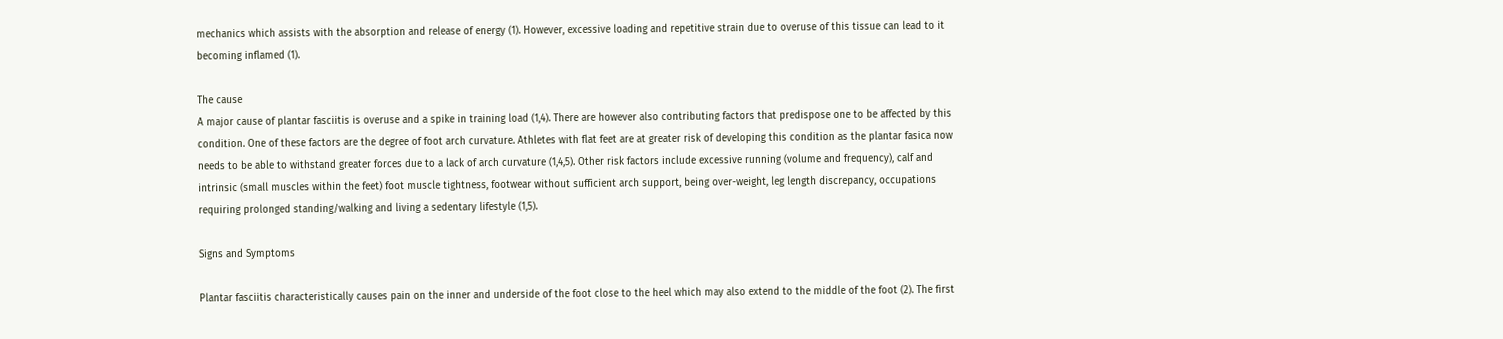mechanics which assists with the absorption and release of energy (1). However, excessive loading and repetitive strain due to overuse of this tissue can lead to it becoming inflamed (1).

The cause
A major cause of plantar fasciitis is overuse and a spike in training load (1,4). There are however also contributing factors that predispose one to be affected by this condition. One of these factors are the degree of foot arch curvature. Athletes with flat feet are at greater risk of developing this condition as the plantar fasica now needs to be able to withstand greater forces due to a lack of arch curvature (1,4,5). Other risk factors include excessive running (volume and frequency), calf and intrinsic (small muscles within the feet) foot muscle tightness, footwear without sufficient arch support, being over-weight, leg length discrepancy, occupations requiring prolonged standing/walking and living a sedentary lifestyle (1,5).

Signs and Symptoms

Plantar fasciitis characteristically causes pain on the inner and underside of the foot close to the heel which may also extend to the middle of the foot (2). The first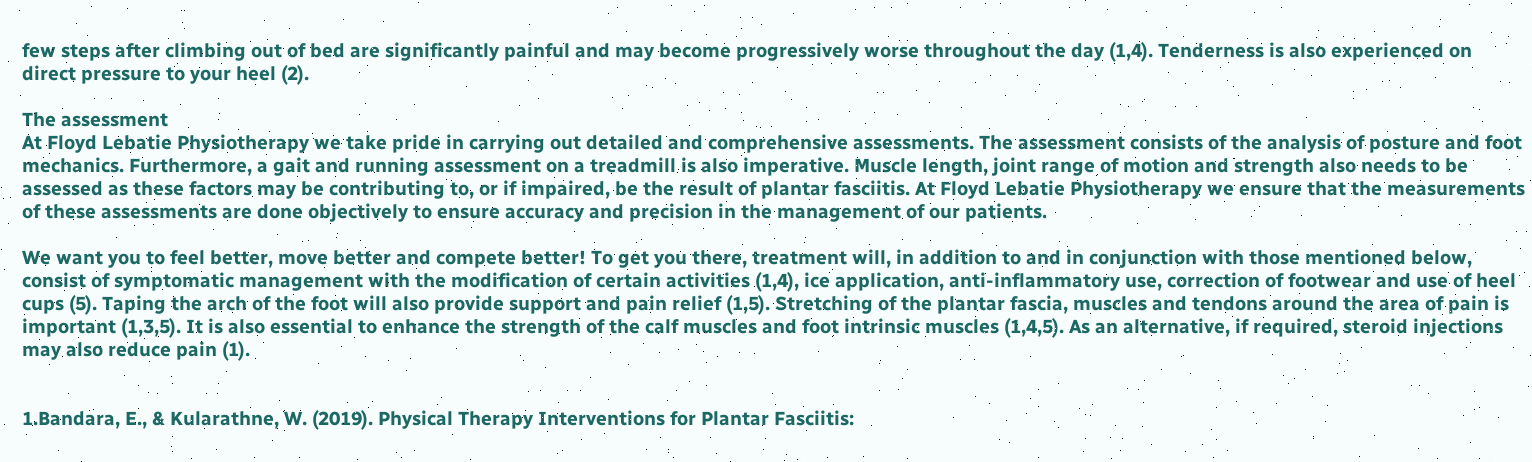few steps after climbing out of bed are significantly painful and may become progressively worse throughout the day (1,4). Tenderness is also experienced on direct pressure to your heel (2).

The assessment
At Floyd Lebatie Physiotherapy we take pride in carrying out detailed and comprehensive assessments. The assessment consists of the analysis of posture and foot mechanics. Furthermore, a gait and running assessment on a treadmill is also imperative. Muscle length, joint range of motion and strength also needs to be assessed as these factors may be contributing to, or if impaired, be the result of plantar fasciitis. At Floyd Lebatie Physiotherapy we ensure that the measurements of these assessments are done objectively to ensure accuracy and precision in the management of our patients.

We want you to feel better, move better and compete better! To get you there, treatment will, in addition to and in conjunction with those mentioned below, consist of symptomatic management with the modification of certain activities (1,4), ice application, anti-inflammatory use, correction of footwear and use of heel cups (5). Taping the arch of the foot will also provide support and pain relief (1,5). Stretching of the plantar fascia, muscles and tendons around the area of pain is important (1,3,5). It is also essential to enhance the strength of the calf muscles and foot intrinsic muscles (1,4,5). As an alternative, if required, steroid injections may also reduce pain (1).


1.Bandara, E., & Kularathne, W. (2019). Physical Therapy Interventions for Plantar Fasciitis: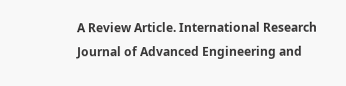A Review Article. International Research Journal of Advanced Engineering and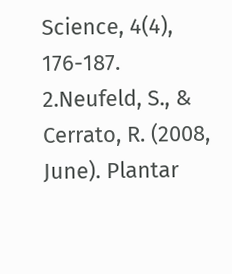Science, 4(4), 176-187.
2.Neufeld, S., & Cerrato, R. (2008, June). Plantar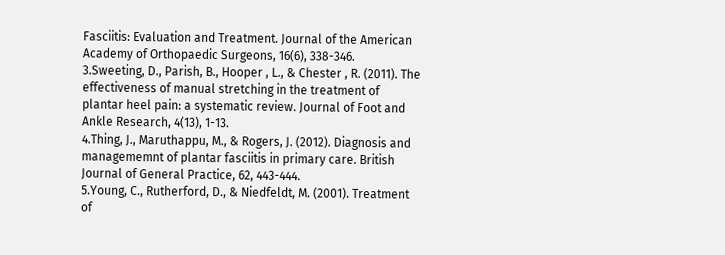Fasciitis: Evaluation and Treatment. Journal of the American Academy of Orthopaedic Surgeons, 16(6), 338-346.
3.Sweeting, D., Parish, B., Hooper , L., & Chester , R. (2011). The effectiveness of manual stretching in the treatment of plantar heel pain: a systematic review. Journal of Foot and Ankle Research, 4(13), 1-13.
4.Thing, J., Maruthappu, M., & Rogers, J. (2012). Diagnosis and managememnt of plantar fasciitis in primary care. British Journal of General Practice, 62, 443-444.
5.Young, C., Rutherford, D., & Niedfeldt, M. (2001). Treatment of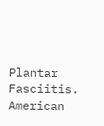Plantar Fasciitis. American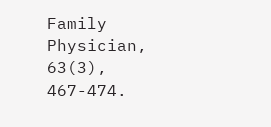Family Physician, 63(3), 467-474.